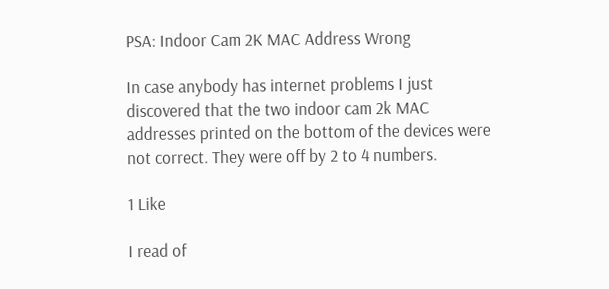PSA: Indoor Cam 2K MAC Address Wrong

In case anybody has internet problems I just discovered that the two indoor cam 2k MAC addresses printed on the bottom of the devices were not correct. They were off by 2 to 4 numbers.

1 Like

I read of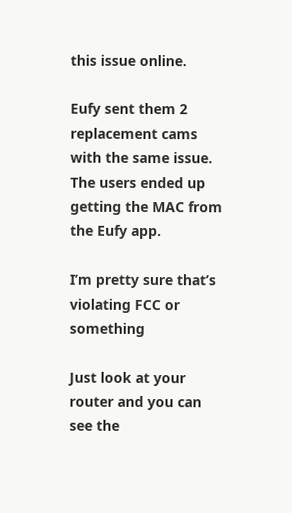this issue online.

Eufy sent them 2 replacement cams with the same issue.
The users ended up getting the MAC from the Eufy app.

I’m pretty sure that’s violating FCC or something

Just look at your router and you can see the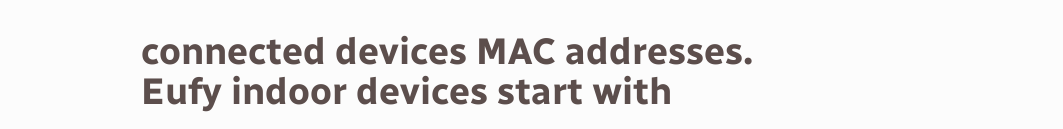connected devices MAC addresses. Eufy indoor devices start with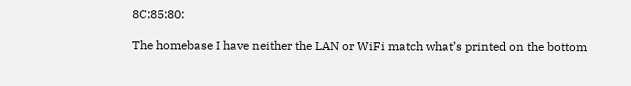8C:85:80:

The homebase I have neither the LAN or WiFi match what’s printed on the bottom